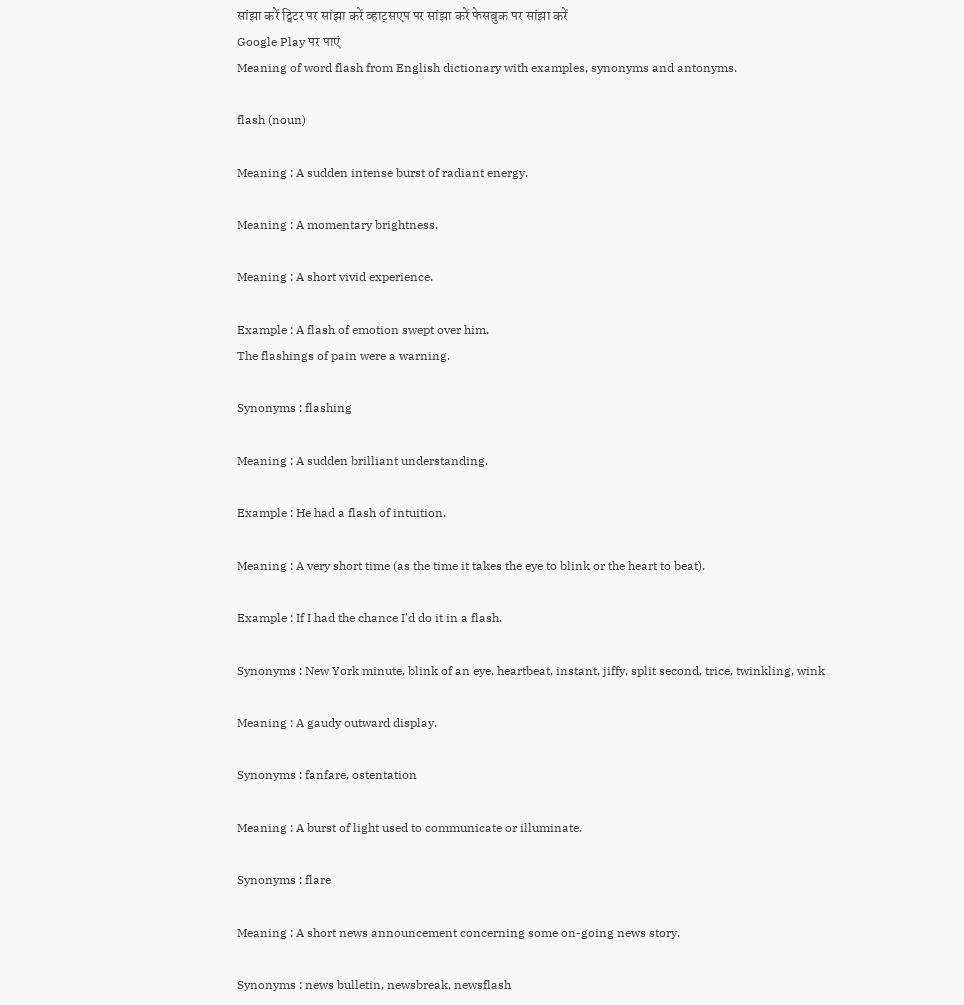सांझा करें ट्विटर पर सांझा करें व्हाट्सएप पर सांझा करें फेसबुक पर सांझा करें
Google Play पर पाएं
Meaning of word flash from English dictionary with examples, synonyms and antonyms.

flash (noun)

Meaning : A sudden intense burst of radiant energy.

Meaning : A momentary brightness.

Meaning : A short vivid experience.

Example : A flash of emotion swept over him.
The flashings of pain were a warning.

Synonyms : flashing

Meaning : A sudden brilliant understanding.

Example : He had a flash of intuition.

Meaning : A very short time (as the time it takes the eye to blink or the heart to beat).

Example : If I had the chance I'd do it in a flash.

Synonyms : New York minute, blink of an eye, heartbeat, instant, jiffy, split second, trice, twinkling, wink

Meaning : A gaudy outward display.

Synonyms : fanfare, ostentation

Meaning : A burst of light used to communicate or illuminate.

Synonyms : flare

Meaning : A short news announcement concerning some on-going news story.

Synonyms : news bulletin, newsbreak, newsflash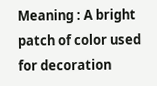Meaning : A bright patch of color used for decoration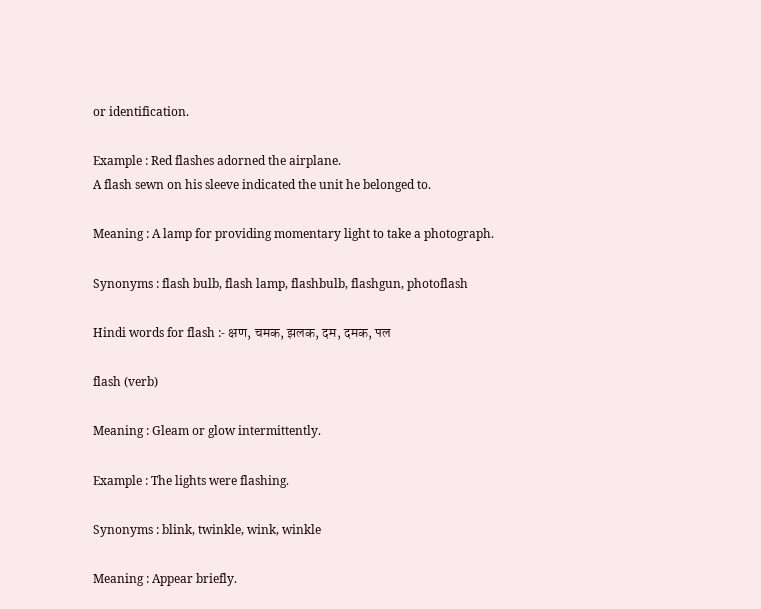or identification.

Example : Red flashes adorned the airplane.
A flash sewn on his sleeve indicated the unit he belonged to.

Meaning : A lamp for providing momentary light to take a photograph.

Synonyms : flash bulb, flash lamp, flashbulb, flashgun, photoflash

Hindi words for flash :- क्षण, चमक, झलक, दम, दमक, पल

flash (verb)

Meaning : Gleam or glow intermittently.

Example : The lights were flashing.

Synonyms : blink, twinkle, wink, winkle

Meaning : Appear briefly.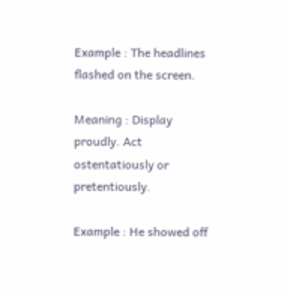Example : The headlines flashed on the screen.

Meaning : Display proudly. Act ostentatiously or pretentiously.

Example : He showed off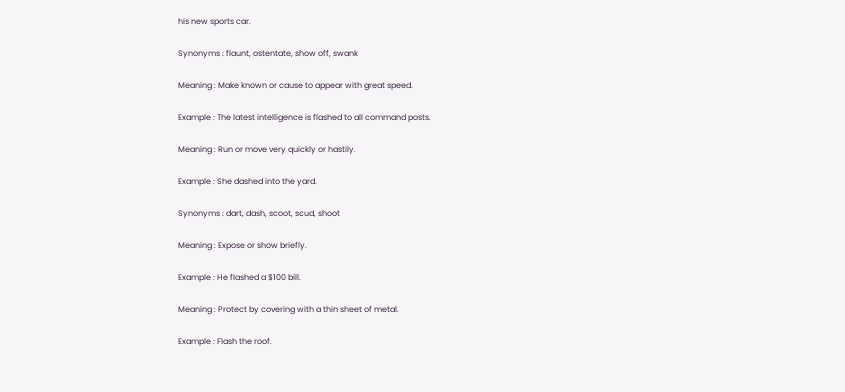his new sports car.

Synonyms : flaunt, ostentate, show off, swank

Meaning : Make known or cause to appear with great speed.

Example : The latest intelligence is flashed to all command posts.

Meaning : Run or move very quickly or hastily.

Example : She dashed into the yard.

Synonyms : dart, dash, scoot, scud, shoot

Meaning : Expose or show briefly.

Example : He flashed a $100 bill.

Meaning : Protect by covering with a thin sheet of metal.

Example : Flash the roof.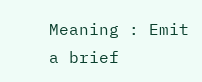Meaning : Emit a brief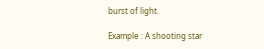burst of light.

Example : A shooting star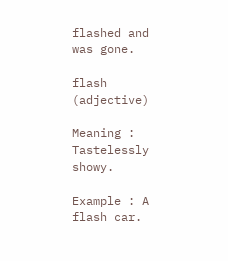flashed and was gone.

flash (adjective)

Meaning : Tastelessly showy.

Example : A flash car.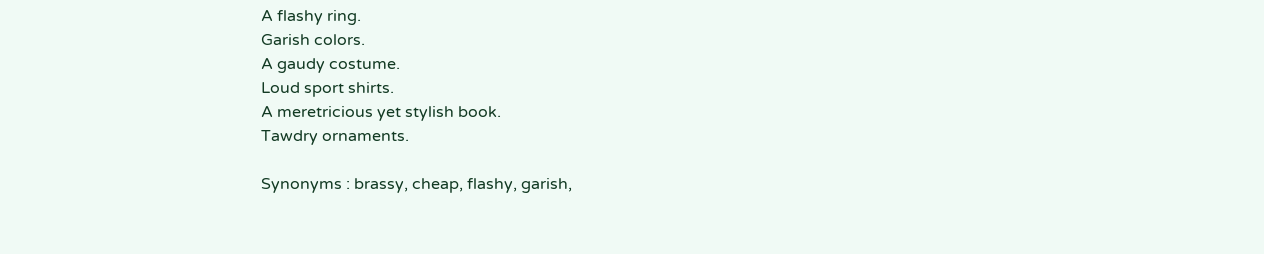A flashy ring.
Garish colors.
A gaudy costume.
Loud sport shirts.
A meretricious yet stylish book.
Tawdry ornaments.

Synonyms : brassy, cheap, flashy, garish,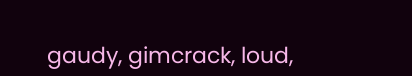gaudy, gimcrack, loud,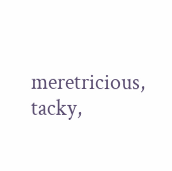meretricious, tacky,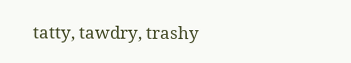tatty, tawdry, trashy